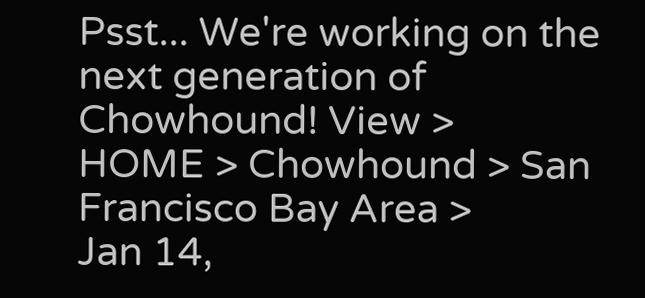Psst... We're working on the next generation of Chowhound! View >
HOME > Chowhound > San Francisco Bay Area >
Jan 14,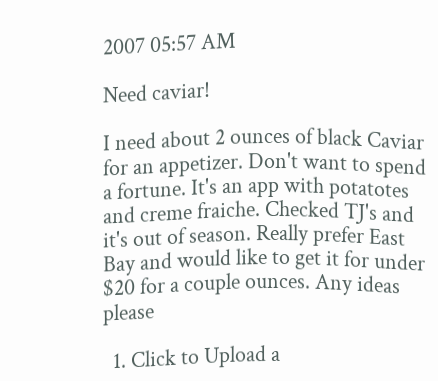2007 05:57 AM

Need caviar!

I need about 2 ounces of black Caviar for an appetizer. Don't want to spend a fortune. It's an app with potatotes and creme fraiche. Checked TJ's and it's out of season. Really prefer East Bay and would like to get it for under $20 for a couple ounces. Any ideas please

  1. Click to Upload a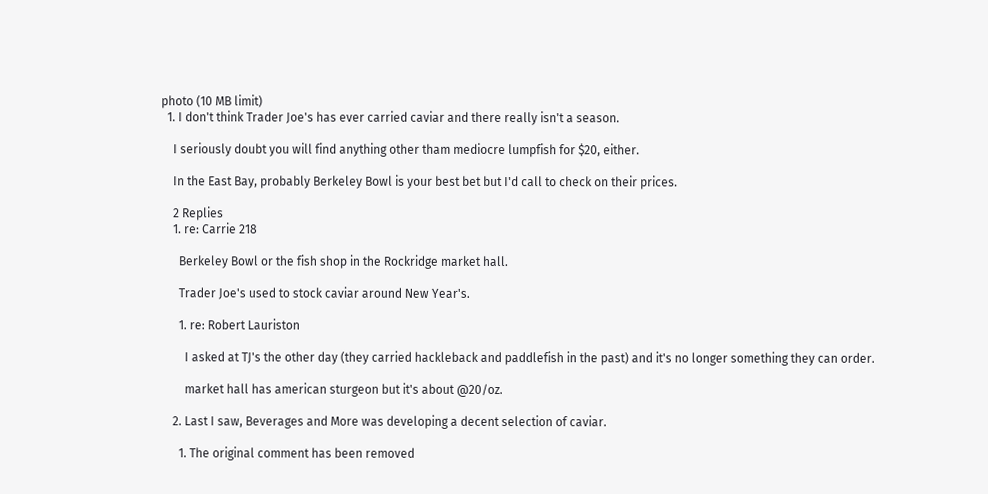photo (10 MB limit)
  1. I don't think Trader Joe's has ever carried caviar and there really isn't a season.

    I seriously doubt you will find anything other tham mediocre lumpfish for $20, either.

    In the East Bay, probably Berkeley Bowl is your best bet but I'd call to check on their prices.

    2 Replies
    1. re: Carrie 218

      Berkeley Bowl or the fish shop in the Rockridge market hall.

      Trader Joe's used to stock caviar around New Year's.

      1. re: Robert Lauriston

        I asked at TJ's the other day (they carried hackleback and paddlefish in the past) and it's no longer something they can order.

        market hall has american sturgeon but it's about @20/oz.

    2. Last I saw, Beverages and More was developing a decent selection of caviar.

      1. The original comment has been removed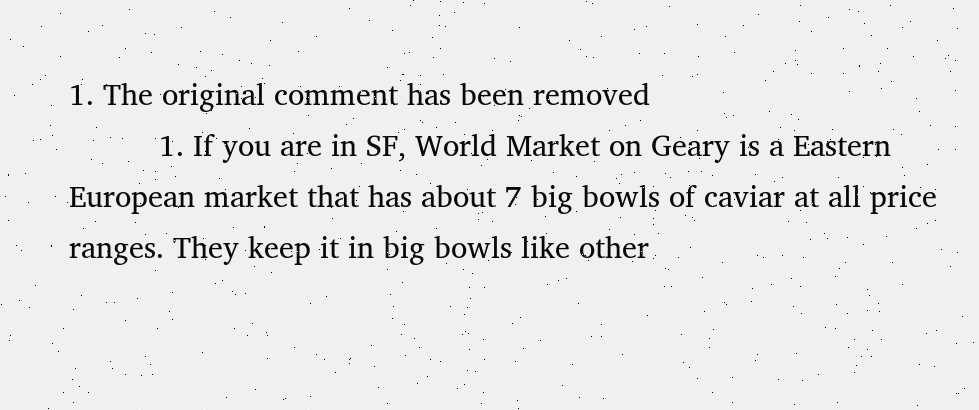1. The original comment has been removed
          1. If you are in SF, World Market on Geary is a Eastern European market that has about 7 big bowls of caviar at all price ranges. They keep it in big bowls like other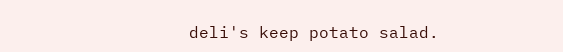deli's keep potato salad.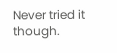Never tried it though.